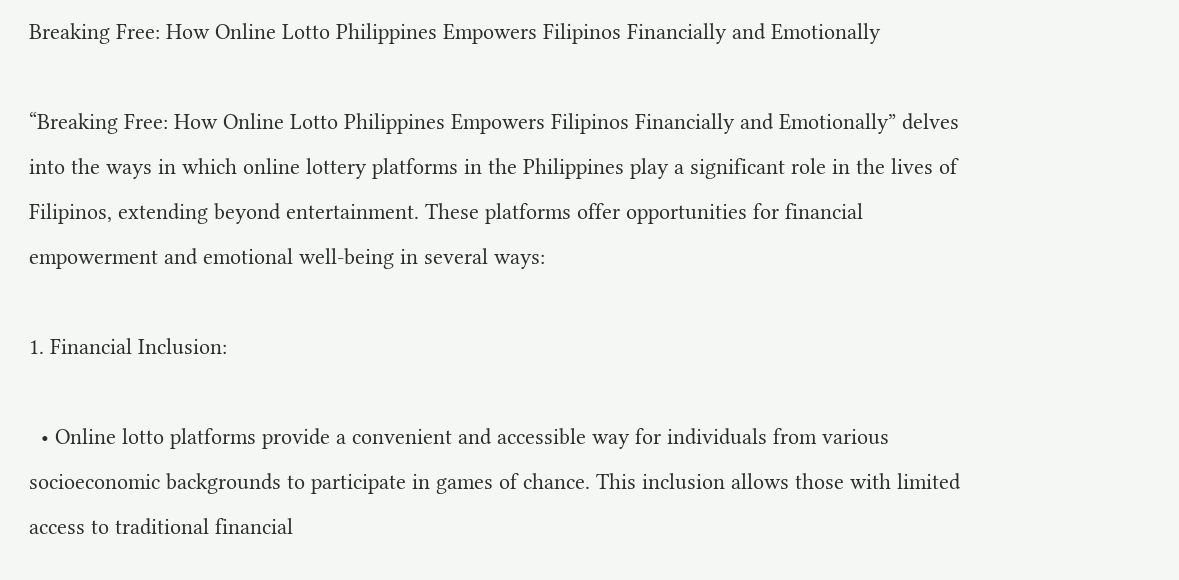Breaking Free: How Online Lotto Philippines Empowers Filipinos Financially and Emotionally

“Breaking Free: How Online Lotto Philippines Empowers Filipinos Financially and Emotionally” delves into the ways in which online lottery platforms in the Philippines play a significant role in the lives of Filipinos, extending beyond entertainment. These platforms offer opportunities for financial empowerment and emotional well-being in several ways:

1. Financial Inclusion:

  • Online lotto platforms provide a convenient and accessible way for individuals from various socioeconomic backgrounds to participate in games of chance. This inclusion allows those with limited access to traditional financial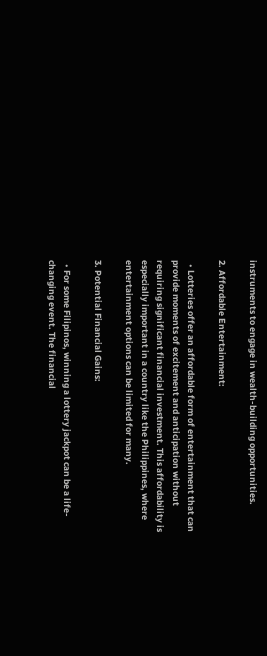instruments to engage in wealth-building opportunities.

2. Affordable Entertainment:

  • Lotteries offer an affordable form of entertainment that can provide moments of excitement and anticipation without requiring significant financial investment. This affordability is especially important in a country like the Philippines, where entertainment options can be limited for many.

3. Potential Financial Gains:

  • For some Filipinos, winning a lottery jackpot can be a life-changing event. The financial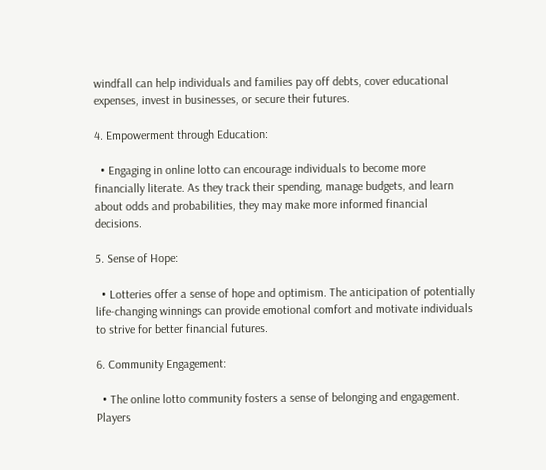windfall can help individuals and families pay off debts, cover educational expenses, invest in businesses, or secure their futures.

4. Empowerment through Education:

  • Engaging in online lotto can encourage individuals to become more financially literate. As they track their spending, manage budgets, and learn about odds and probabilities, they may make more informed financial decisions.

5. Sense of Hope:

  • Lotteries offer a sense of hope and optimism. The anticipation of potentially life-changing winnings can provide emotional comfort and motivate individuals to strive for better financial futures.

6. Community Engagement:

  • The online lotto community fosters a sense of belonging and engagement. Players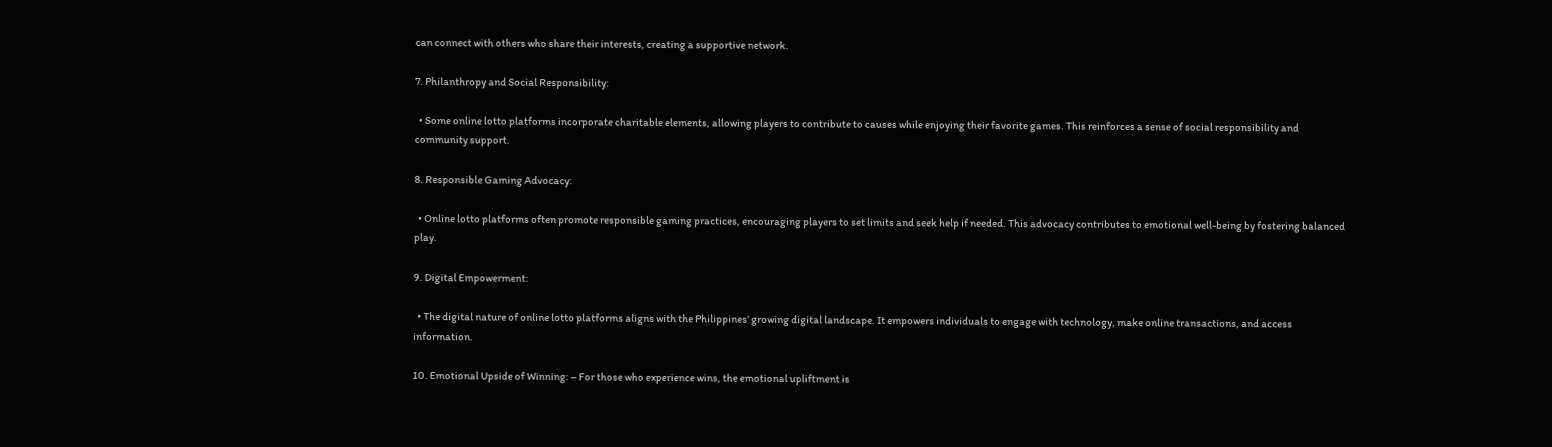can connect with others who share their interests, creating a supportive network.

7. Philanthropy and Social Responsibility:

  • Some online lotto platforms incorporate charitable elements, allowing players to contribute to causes while enjoying their favorite games. This reinforces a sense of social responsibility and community support.

8. Responsible Gaming Advocacy:

  • Online lotto platforms often promote responsible gaming practices, encouraging players to set limits and seek help if needed. This advocacy contributes to emotional well-being by fostering balanced play.

9. Digital Empowerment:

  • The digital nature of online lotto platforms aligns with the Philippines’ growing digital landscape. It empowers individuals to engage with technology, make online transactions, and access information.

10. Emotional Upside of Winning: – For those who experience wins, the emotional upliftment is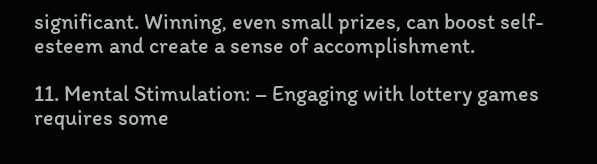significant. Winning, even small prizes, can boost self-esteem and create a sense of accomplishment.

11. Mental Stimulation: – Engaging with lottery games requires some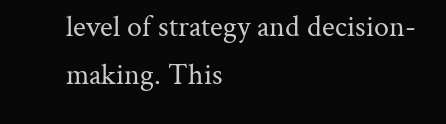level of strategy and decision-making. This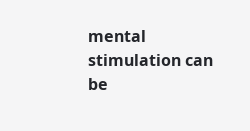mental stimulation can be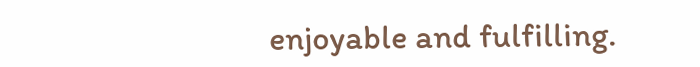enjoyable and fulfilling.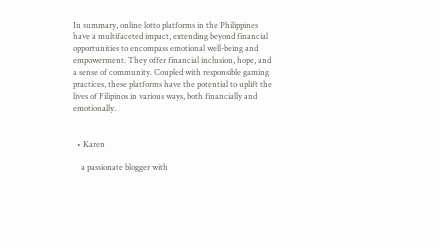In summary, online lotto platforms in the Philippines have a multifaceted impact, extending beyond financial opportunities to encompass emotional well-being and empowerment. They offer financial inclusion, hope, and a sense of community. Coupled with responsible gaming practices, these platforms have the potential to uplift the lives of Filipinos in various ways, both financially and emotionally.


  • Karen

    a passionate blogger with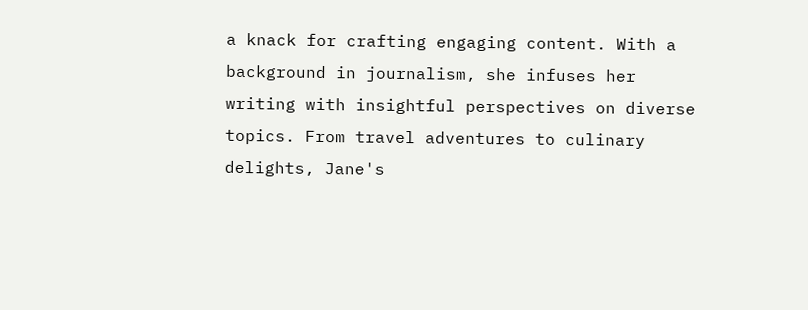a knack for crafting engaging content. With a background in journalism, she infuses her writing with insightful perspectives on diverse topics. From travel adventures to culinary delights, Jane's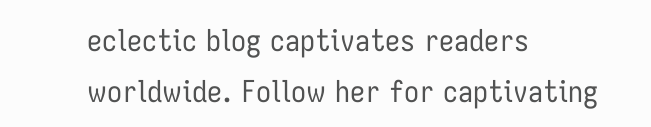eclectic blog captivates readers worldwide. Follow her for captivating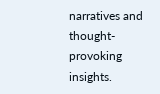narratives and thought-provoking insights.